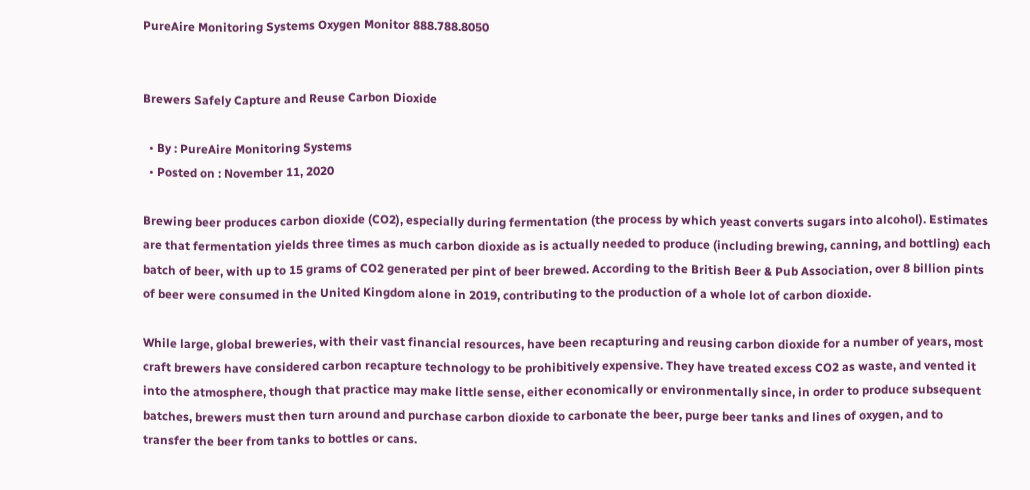PureAire Monitoring Systems Oxygen Monitor 888.788.8050


Brewers Safely Capture and Reuse Carbon Dioxide

  • By : PureAire Monitoring Systems
  • Posted on : November 11, 2020

Brewing beer produces carbon dioxide (CO2), especially during fermentation (the process by which yeast converts sugars into alcohol). Estimates are that fermentation yields three times as much carbon dioxide as is actually needed to produce (including brewing, canning, and bottling) each batch of beer, with up to 15 grams of CO2 generated per pint of beer brewed. According to the British Beer & Pub Association, over 8 billion pints of beer were consumed in the United Kingdom alone in 2019, contributing to the production of a whole lot of carbon dioxide.

While large, global breweries, with their vast financial resources, have been recapturing and reusing carbon dioxide for a number of years, most craft brewers have considered carbon recapture technology to be prohibitively expensive. They have treated excess CO2 as waste, and vented it into the atmosphere, though that practice may make little sense, either economically or environmentally since, in order to produce subsequent batches, brewers must then turn around and purchase carbon dioxide to carbonate the beer, purge beer tanks and lines of oxygen, and to transfer the beer from tanks to bottles or cans.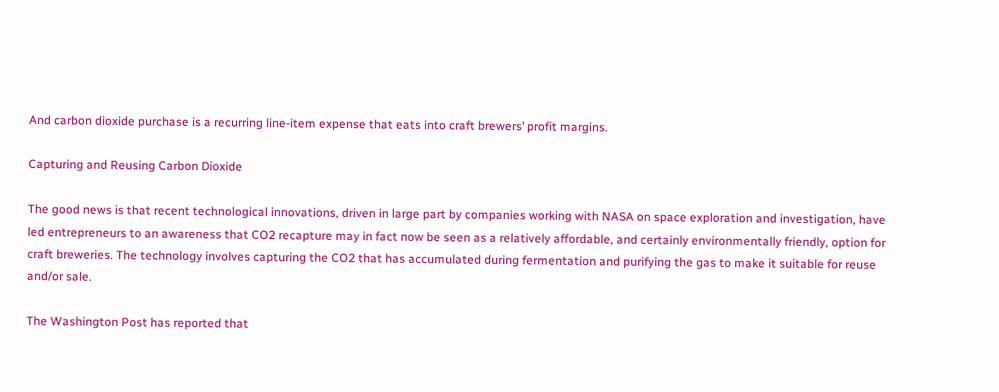And carbon dioxide purchase is a recurring line-item expense that eats into craft brewers’ profit margins.

Capturing and Reusing Carbon Dioxide

The good news is that recent technological innovations, driven in large part by companies working with NASA on space exploration and investigation, have led entrepreneurs to an awareness that CO2 recapture may in fact now be seen as a relatively affordable, and certainly environmentally friendly, option for craft breweries. The technology involves capturing the CO2 that has accumulated during fermentation and purifying the gas to make it suitable for reuse and/or sale.

The Washington Post has reported that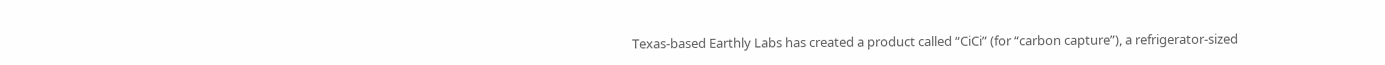Texas-based Earthly Labs has created a product called “CiCi” (for “carbon capture”), a refrigerator-sized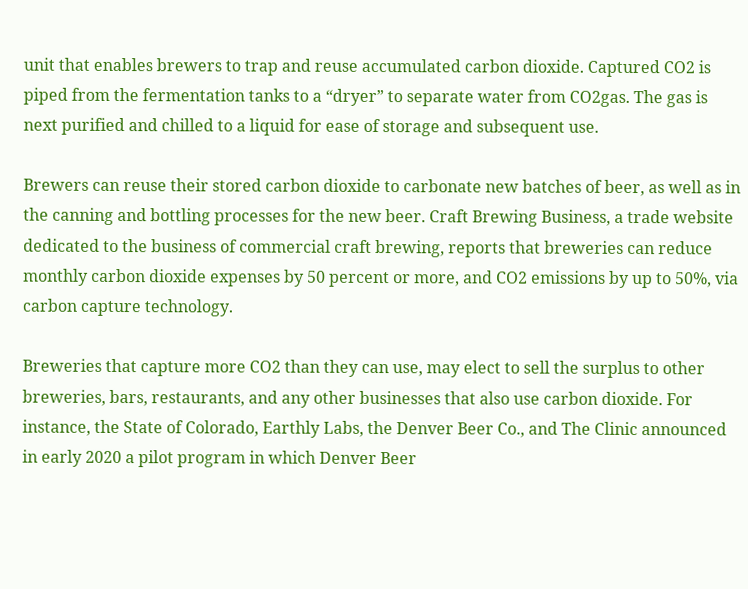unit that enables brewers to trap and reuse accumulated carbon dioxide. Captured CO2 is piped from the fermentation tanks to a “dryer” to separate water from CO2gas. The gas is next purified and chilled to a liquid for ease of storage and subsequent use.

Brewers can reuse their stored carbon dioxide to carbonate new batches of beer, as well as in the canning and bottling processes for the new beer. Craft Brewing Business, a trade website dedicated to the business of commercial craft brewing, reports that breweries can reduce monthly carbon dioxide expenses by 50 percent or more, and CO2 emissions by up to 50%, via carbon capture technology.

Breweries that capture more CO2 than they can use, may elect to sell the surplus to other breweries, bars, restaurants, and any other businesses that also use carbon dioxide. For instance, the State of Colorado, Earthly Labs, the Denver Beer Co., and The Clinic announced in early 2020 a pilot program in which Denver Beer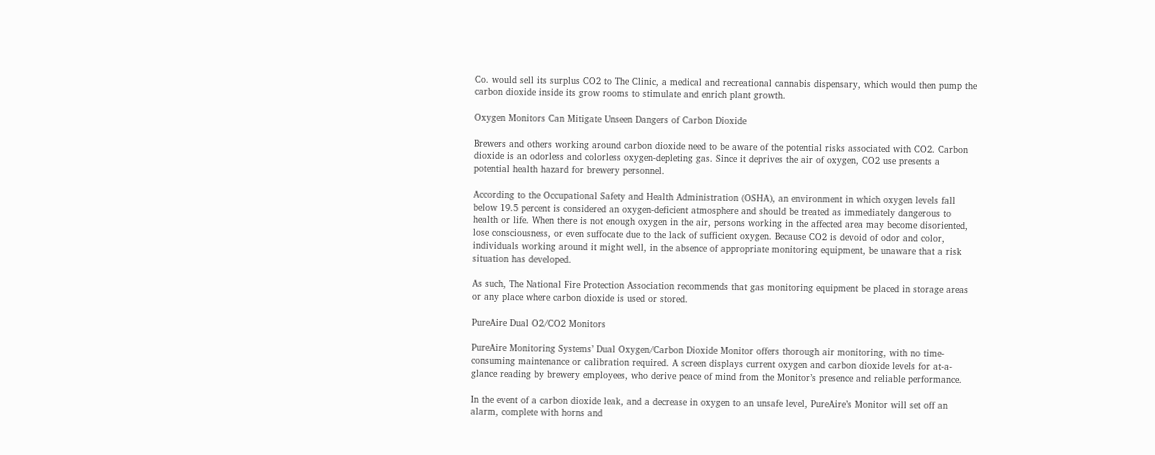Co. would sell its surplus CO2 to The Clinic, a medical and recreational cannabis dispensary, which would then pump the carbon dioxide inside its grow rooms to stimulate and enrich plant growth.

Oxygen Monitors Can Mitigate Unseen Dangers of Carbon Dioxide

Brewers and others working around carbon dioxide need to be aware of the potential risks associated with CO2. Carbon dioxide is an odorless and colorless oxygen-depleting gas. Since it deprives the air of oxygen, CO2 use presents a potential health hazard for brewery personnel.

According to the Occupational Safety and Health Administration (OSHA), an environment in which oxygen levels fall below 19.5 percent is considered an oxygen-deficient atmosphere and should be treated as immediately dangerous to health or life. When there is not enough oxygen in the air, persons working in the affected area may become disoriented, lose consciousness, or even suffocate due to the lack of sufficient oxygen. Because CO2 is devoid of odor and color, individuals working around it might well, in the absence of appropriate monitoring equipment, be unaware that a risk situation has developed.

As such, The National Fire Protection Association recommends that gas monitoring equipment be placed in storage areas or any place where carbon dioxide is used or stored.

PureAire Dual O2/CO2 Monitors

PureAire Monitoring Systems’ Dual Oxygen/Carbon Dioxide Monitor offers thorough air monitoring, with no time-consuming maintenance or calibration required. A screen displays current oxygen and carbon dioxide levels for at-a-glance reading by brewery employees, who derive peace of mind from the Monitor’s presence and reliable performance.

In the event of a carbon dioxide leak, and a decrease in oxygen to an unsafe level, PureAire’s Monitor will set off an alarm, complete with horns and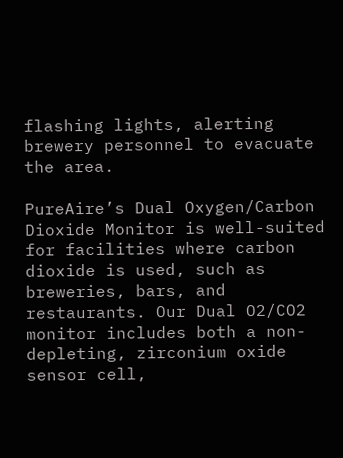flashing lights, alerting brewery personnel to evacuate the area.

PureAire’s Dual Oxygen/Carbon Dioxide Monitor is well-suited for facilities where carbon dioxide is used, such as breweries, bars, and restaurants. Our Dual O2/CO2 monitor includes both a non-depleting, zirconium oxide sensor cell,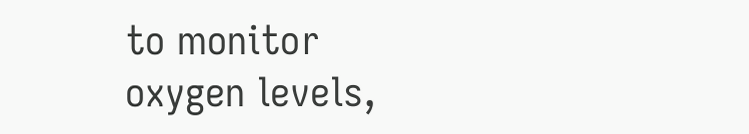to monitor oxygen levels,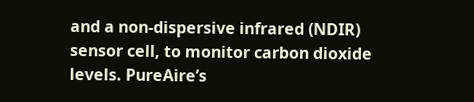and a non-dispersive infrared (NDIR) sensor cell, to monitor carbon dioxide levels. PureAire’s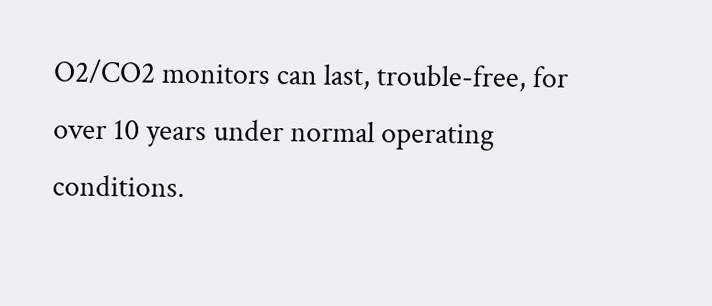O2/CO2 monitors can last, trouble-free, for over 10 years under normal operating conditions.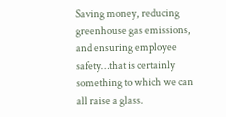Saving money, reducing greenhouse gas emissions, and ensuring employee safety…that is certainly something to which we can all raise a glass.